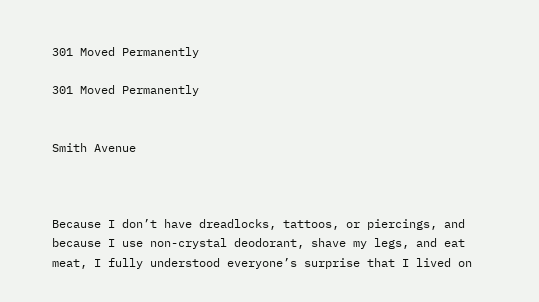301 Moved Permanently

301 Moved Permanently


Smith Avenue



Because I don’t have dreadlocks, tattoos, or piercings, and because I use non-crystal deodorant, shave my legs, and eat meat, I fully understood everyone’s surprise that I lived on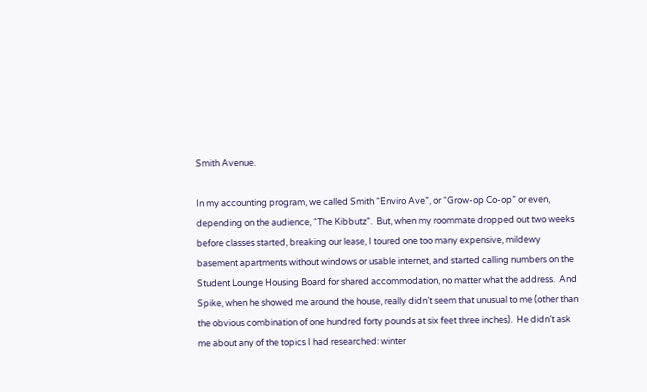Smith Avenue.

In my accounting program, we called Smith “Enviro Ave”, or “Grow-op Co-op” or even, depending on the audience, “The Kibbutz”.  But, when my roommate dropped out two weeks before classes started, breaking our lease, I toured one too many expensive, mildewy basement apartments without windows or usable internet, and started calling numbers on the Student Lounge Housing Board for shared accommodation, no matter what the address.  And Spike, when he showed me around the house, really didn’t seem that unusual to me (other than the obvious combination of one hundred forty pounds at six feet three inches).  He didn’t ask me about any of the topics I had researched: winter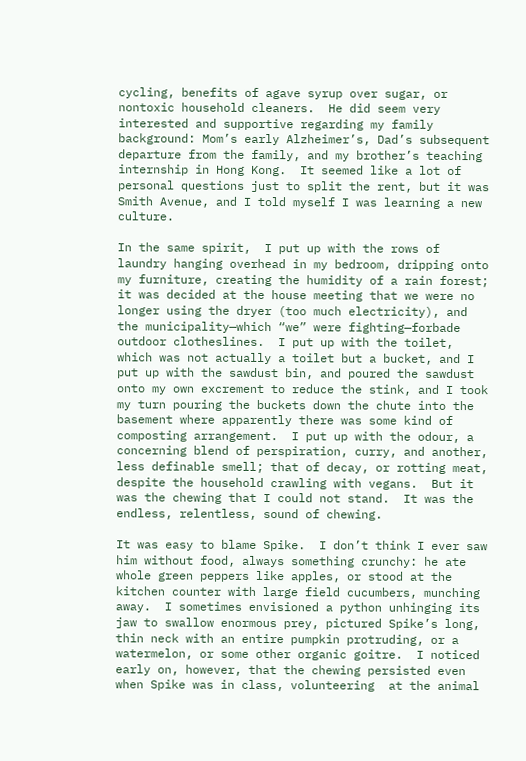cycling, benefits of agave syrup over sugar, or nontoxic household cleaners.  He did seem very interested and supportive regarding my family background: Mom’s early Alzheimer’s, Dad’s subsequent departure from the family, and my brother’s teaching internship in Hong Kong.  It seemed like a lot of personal questions just to split the rent, but it was Smith Avenue, and I told myself I was learning a new culture.

In the same spirit,  I put up with the rows of laundry hanging overhead in my bedroom, dripping onto my furniture, creating the humidity of a rain forest; it was decided at the house meeting that we were no longer using the dryer (too much electricity), and the municipality—which “we” were fighting—forbade outdoor clotheslines.  I put up with the toilet, which was not actually a toilet but a bucket, and I put up with the sawdust bin, and poured the sawdust onto my own excrement to reduce the stink, and I took my turn pouring the buckets down the chute into the basement where apparently there was some kind of composting arrangement.  I put up with the odour, a concerning blend of perspiration, curry, and another, less definable smell; that of decay, or rotting meat, despite the household crawling with vegans.  But it was the chewing that I could not stand.  It was the endless, relentless, sound of chewing.

It was easy to blame Spike.  I don’t think I ever saw him without food, always something crunchy: he ate whole green peppers like apples, or stood at the kitchen counter with large field cucumbers, munching away.  I sometimes envisioned a python unhinging its jaw to swallow enormous prey, pictured Spike’s long, thin neck with an entire pumpkin protruding, or a watermelon, or some other organic goitre.  I noticed early on, however, that the chewing persisted even when Spike was in class, volunteering  at the animal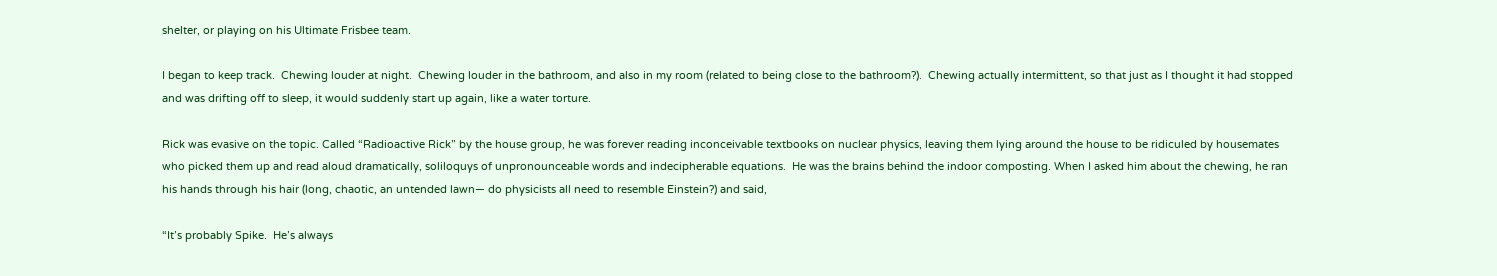shelter, or playing on his Ultimate Frisbee team.

I began to keep track.  Chewing louder at night.  Chewing louder in the bathroom, and also in my room (related to being close to the bathroom?).  Chewing actually intermittent, so that just as I thought it had stopped and was drifting off to sleep, it would suddenly start up again, like a water torture.

Rick was evasive on the topic. Called “Radioactive Rick” by the house group, he was forever reading inconceivable textbooks on nuclear physics, leaving them lying around the house to be ridiculed by housemates who picked them up and read aloud dramatically, soliloquys of unpronounceable words and indecipherable equations.  He was the brains behind the indoor composting. When I asked him about the chewing, he ran his hands through his hair (long, chaotic, an untended lawn— do physicists all need to resemble Einstein?) and said,

“It’s probably Spike.  He’s always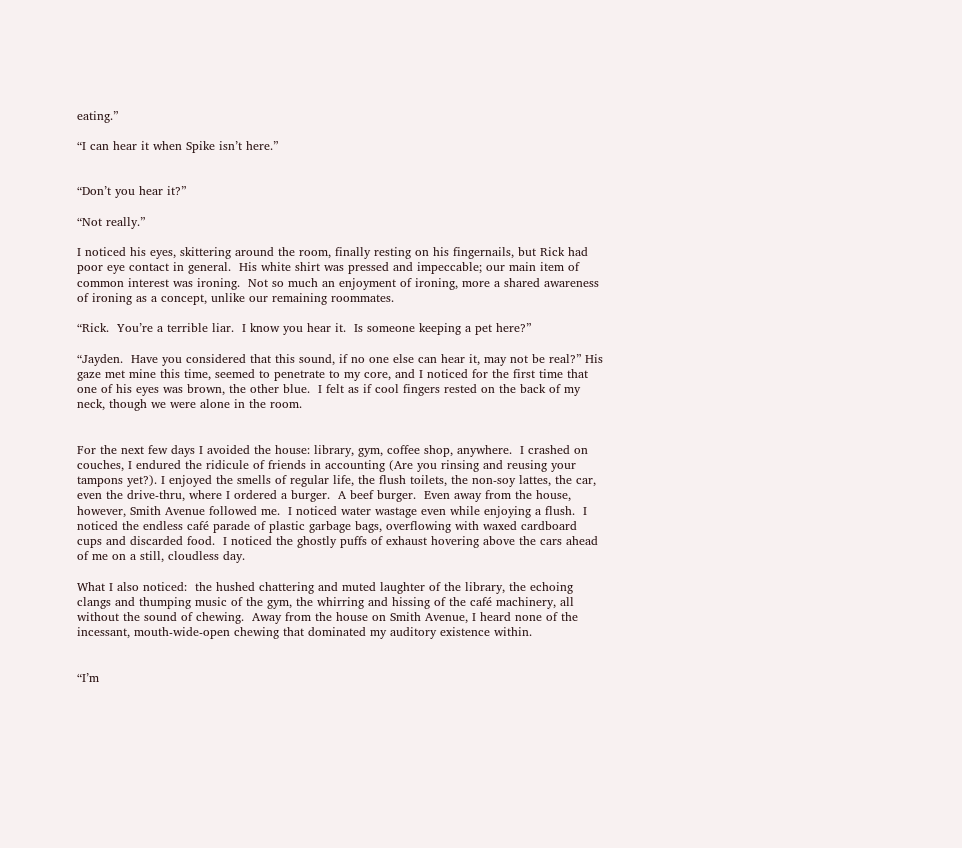eating.”

“I can hear it when Spike isn’t here.”


“Don’t you hear it?”

“Not really.”

I noticed his eyes, skittering around the room, finally resting on his fingernails, but Rick had poor eye contact in general.  His white shirt was pressed and impeccable; our main item of common interest was ironing.  Not so much an enjoyment of ironing, more a shared awareness of ironing as a concept, unlike our remaining roommates.

“Rick.  You’re a terrible liar.  I know you hear it.  Is someone keeping a pet here?”

“Jayden.  Have you considered that this sound, if no one else can hear it, may not be real?” His gaze met mine this time, seemed to penetrate to my core, and I noticed for the first time that one of his eyes was brown, the other blue.  I felt as if cool fingers rested on the back of my neck, though we were alone in the room.


For the next few days I avoided the house: library, gym, coffee shop, anywhere.  I crashed on couches, I endured the ridicule of friends in accounting (Are you rinsing and reusing your tampons yet?). I enjoyed the smells of regular life, the flush toilets, the non-soy lattes, the car, even the drive-thru, where I ordered a burger.  A beef burger.  Even away from the house, however, Smith Avenue followed me.  I noticed water wastage even while enjoying a flush.  I noticed the endless café parade of plastic garbage bags, overflowing with waxed cardboard cups and discarded food.  I noticed the ghostly puffs of exhaust hovering above the cars ahead of me on a still, cloudless day.

What I also noticed:  the hushed chattering and muted laughter of the library, the echoing clangs and thumping music of the gym, the whirring and hissing of the café machinery, all without the sound of chewing.  Away from the house on Smith Avenue, I heard none of the incessant, mouth-wide-open chewing that dominated my auditory existence within.


“I’m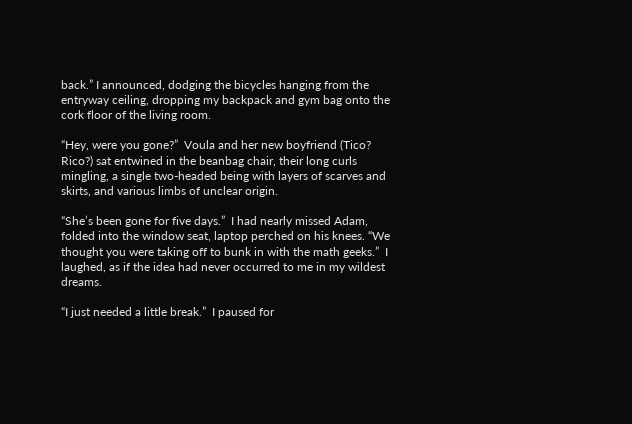back.” I announced, dodging the bicycles hanging from the entryway ceiling, dropping my backpack and gym bag onto the cork floor of the living room.

“Hey, were you gone?”  Voula and her new boyfriend (Tico? Rico?) sat entwined in the beanbag chair, their long curls mingling, a single two-headed being with layers of scarves and skirts, and various limbs of unclear origin.

“She’s been gone for five days.”  I had nearly missed Adam, folded into the window seat, laptop perched on his knees. “We thought you were taking off to bunk in with the math geeks.”  I laughed, as if the idea had never occurred to me in my wildest dreams.

“I just needed a little break.”  I paused for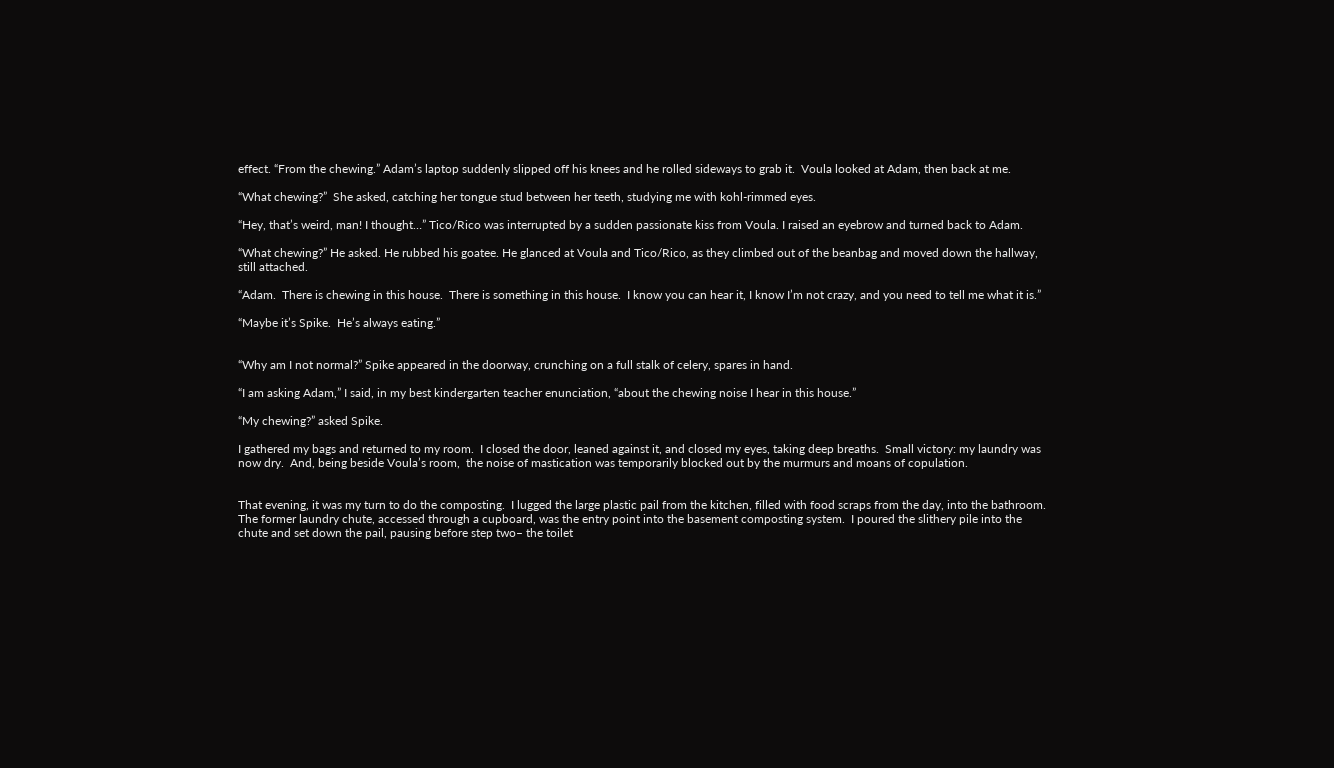effect. “From the chewing.” Adam’s laptop suddenly slipped off his knees and he rolled sideways to grab it.  Voula looked at Adam, then back at me.

“What chewing?”  She asked, catching her tongue stud between her teeth, studying me with kohl-rimmed eyes.

“Hey, that’s weird, man! I thought…” Tico/Rico was interrupted by a sudden passionate kiss from Voula. I raised an eyebrow and turned back to Adam.

“What chewing?” He asked. He rubbed his goatee. He glanced at Voula and Tico/Rico, as they climbed out of the beanbag and moved down the hallway, still attached.

“Adam.  There is chewing in this house.  There is something in this house.  I know you can hear it, I know I’m not crazy, and you need to tell me what it is.”

“Maybe it’s Spike.  He’s always eating.”


“Why am I not normal?” Spike appeared in the doorway, crunching on a full stalk of celery, spares in hand.

“I am asking Adam,” I said, in my best kindergarten teacher enunciation, “about the chewing noise I hear in this house.”

“My chewing?” asked Spike.

I gathered my bags and returned to my room.  I closed the door, leaned against it, and closed my eyes, taking deep breaths.  Small victory: my laundry was now dry.  And, being beside Voula’s room,  the noise of mastication was temporarily blocked out by the murmurs and moans of copulation.


That evening, it was my turn to do the composting.  I lugged the large plastic pail from the kitchen, filled with food scraps from the day, into the bathroom. The former laundry chute, accessed through a cupboard, was the entry point into the basement composting system.  I poured the slithery pile into the chute and set down the pail, pausing before step two– the toilet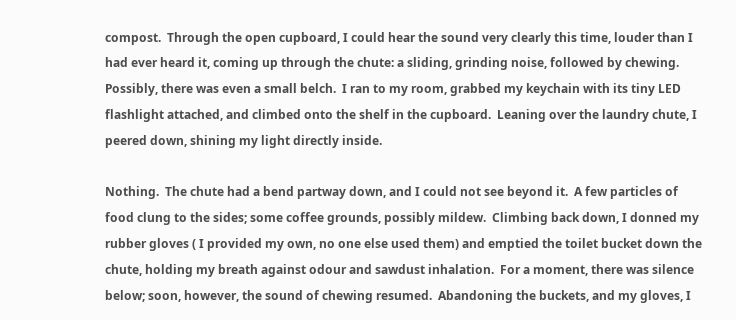compost.  Through the open cupboard, I could hear the sound very clearly this time, louder than I had ever heard it, coming up through the chute: a sliding, grinding noise, followed by chewing.  Possibly, there was even a small belch.  I ran to my room, grabbed my keychain with its tiny LED flashlight attached, and climbed onto the shelf in the cupboard.  Leaning over the laundry chute, I peered down, shining my light directly inside.

Nothing.  The chute had a bend partway down, and I could not see beyond it.  A few particles of food clung to the sides; some coffee grounds, possibly mildew.  Climbing back down, I donned my rubber gloves ( I provided my own, no one else used them) and emptied the toilet bucket down the chute, holding my breath against odour and sawdust inhalation.  For a moment, there was silence below; soon, however, the sound of chewing resumed.  Abandoning the buckets, and my gloves, I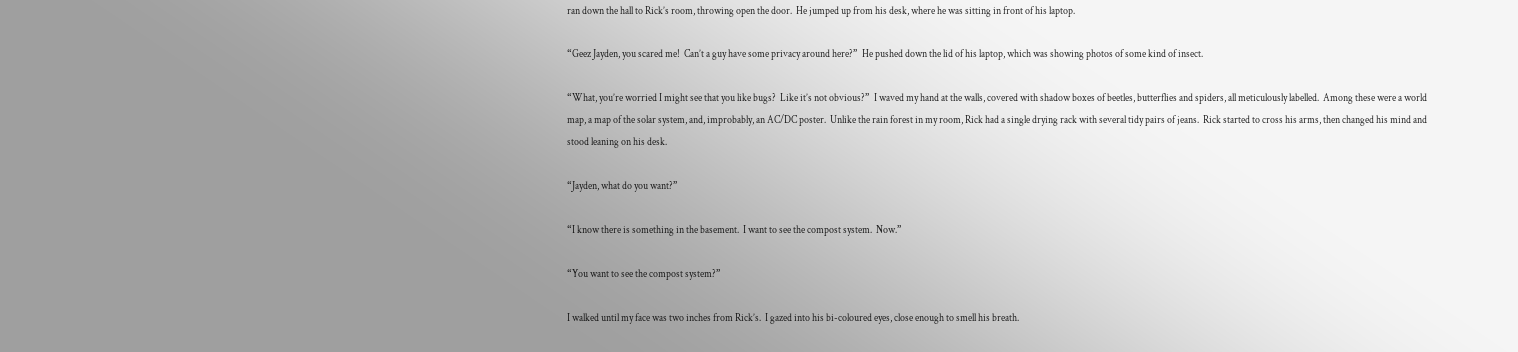ran down the hall to Rick’s room, throwing open the door.  He jumped up from his desk, where he was sitting in front of his laptop.

“Geez Jayden, you scared me!  Can’t a guy have some privacy around here?”  He pushed down the lid of his laptop, which was showing photos of some kind of insect.

“What, you’re worried I might see that you like bugs?  Like it’s not obvious?”  I waved my hand at the walls, covered with shadow boxes of beetles, butterflies and spiders, all meticulously labelled.  Among these were a world map, a map of the solar system, and, improbably, an AC/DC poster.  Unlike the rain forest in my room, Rick had a single drying rack with several tidy pairs of jeans.  Rick started to cross his arms, then changed his mind and stood leaning on his desk.

“Jayden, what do you want?”

“I know there is something in the basement.  I want to see the compost system.  Now.”

“You want to see the compost system?”

I walked until my face was two inches from Rick’s.  I gazed into his bi-coloured eyes, close enough to smell his breath.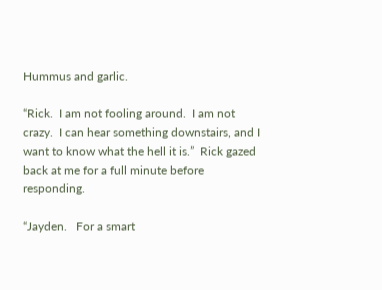Hummus and garlic.

“Rick.  I am not fooling around.  I am not crazy.  I can hear something downstairs, and I want to know what the hell it is.”  Rick gazed back at me for a full minute before responding.

“Jayden.   For a smart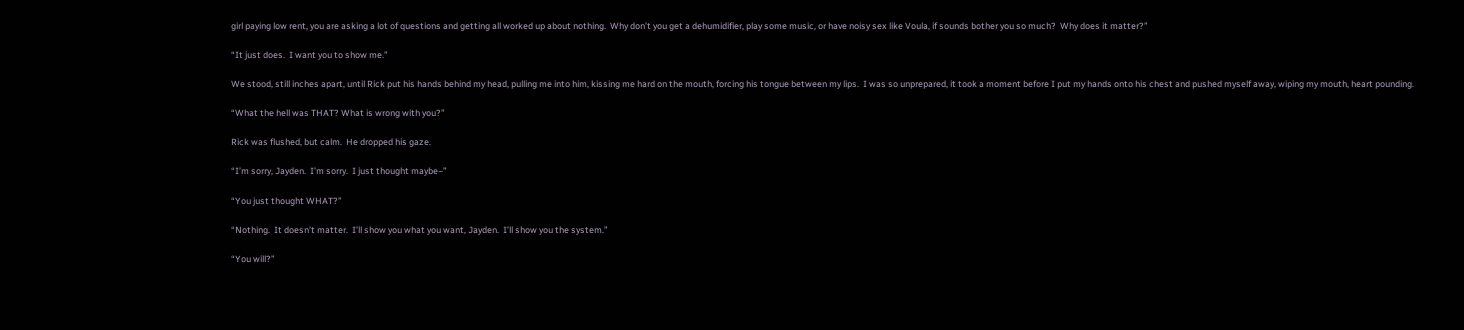girl paying low rent, you are asking a lot of questions and getting all worked up about nothing.  Why don’t you get a dehumidifier, play some music, or have noisy sex like Voula, if sounds bother you so much?  Why does it matter?”

“It just does.  I want you to show me.”

We stood, still inches apart, until Rick put his hands behind my head, pulling me into him, kissing me hard on the mouth, forcing his tongue between my lips.  I was so unprepared, it took a moment before I put my hands onto his chest and pushed myself away, wiping my mouth, heart pounding.

“What the hell was THAT? What is wrong with you?”

Rick was flushed, but calm.  He dropped his gaze.

“I’m sorry, Jayden.  I’m sorry.  I just thought maybe–”

“You just thought WHAT?”

“Nothing.  It doesn’t matter.  I’ll show you what you want, Jayden.  I’ll show you the system.”

“You will?”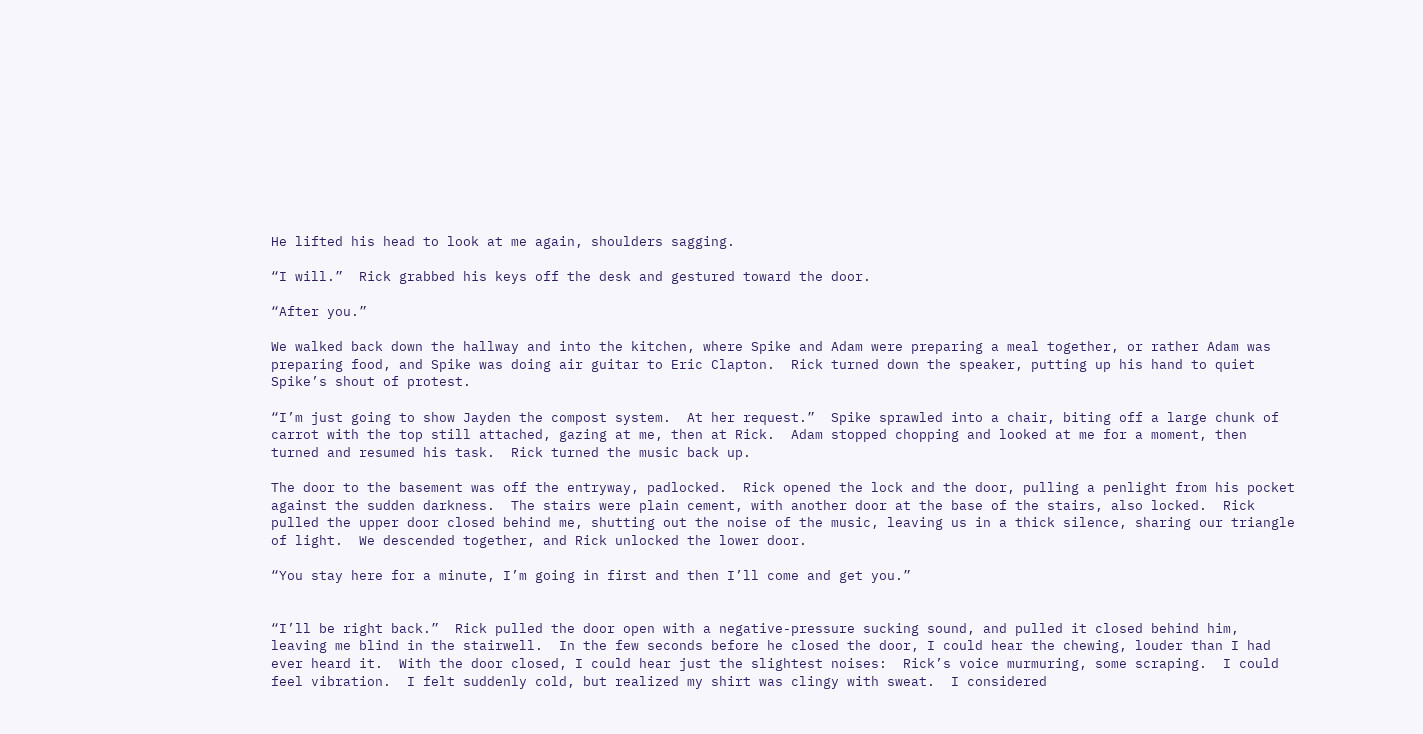He lifted his head to look at me again, shoulders sagging.

“I will.”  Rick grabbed his keys off the desk and gestured toward the door.

“After you.”

We walked back down the hallway and into the kitchen, where Spike and Adam were preparing a meal together, or rather Adam was preparing food, and Spike was doing air guitar to Eric Clapton.  Rick turned down the speaker, putting up his hand to quiet Spike’s shout of protest.

“I’m just going to show Jayden the compost system.  At her request.”  Spike sprawled into a chair, biting off a large chunk of carrot with the top still attached, gazing at me, then at Rick.  Adam stopped chopping and looked at me for a moment, then turned and resumed his task.  Rick turned the music back up.

The door to the basement was off the entryway, padlocked.  Rick opened the lock and the door, pulling a penlight from his pocket against the sudden darkness.  The stairs were plain cement, with another door at the base of the stairs, also locked.  Rick pulled the upper door closed behind me, shutting out the noise of the music, leaving us in a thick silence, sharing our triangle of light.  We descended together, and Rick unlocked the lower door.

“You stay here for a minute, I’m going in first and then I’ll come and get you.”


“I’ll be right back.”  Rick pulled the door open with a negative-pressure sucking sound, and pulled it closed behind him, leaving me blind in the stairwell.  In the few seconds before he closed the door, I could hear the chewing, louder than I had ever heard it.  With the door closed, I could hear just the slightest noises:  Rick’s voice murmuring, some scraping.  I could feel vibration.  I felt suddenly cold, but realized my shirt was clingy with sweat.  I considered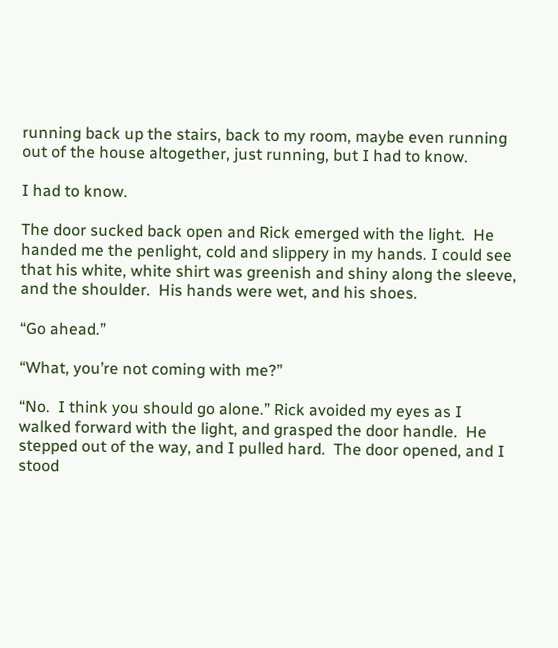running back up the stairs, back to my room, maybe even running out of the house altogether, just running, but I had to know.

I had to know.

The door sucked back open and Rick emerged with the light.  He handed me the penlight, cold and slippery in my hands. I could see that his white, white shirt was greenish and shiny along the sleeve, and the shoulder.  His hands were wet, and his shoes.

“Go ahead.”

“What, you’re not coming with me?”

“No.  I think you should go alone.” Rick avoided my eyes as I walked forward with the light, and grasped the door handle.  He stepped out of the way, and I pulled hard.  The door opened, and I stood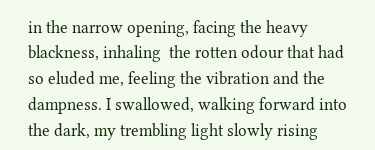in the narrow opening, facing the heavy blackness, inhaling  the rotten odour that had so eluded me, feeling the vibration and the dampness. I swallowed, walking forward into the dark, my trembling light slowly rising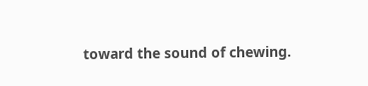toward the sound of chewing.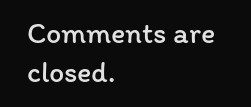Comments are closed.